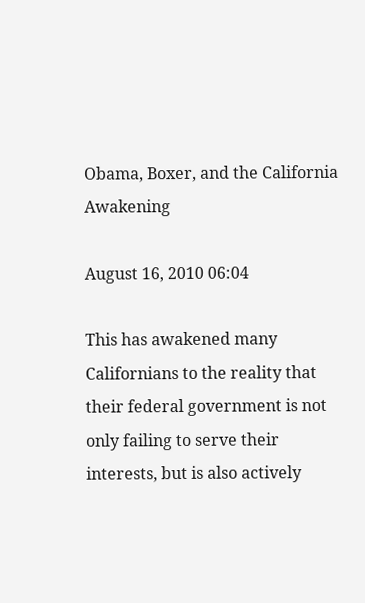Obama, Boxer, and the California Awakening

August 16, 2010 06:04

This has awakened many Californians to the reality that their federal government is not only failing to serve their interests, but is also actively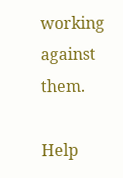working against them.

Help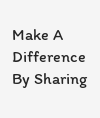Make A Difference By Sharing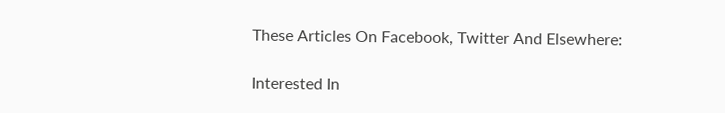These Articles On Facebook, Twitter And Elsewhere:

Interested In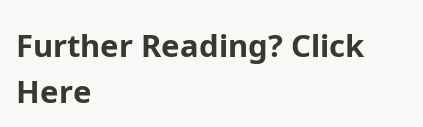Further Reading? Click Here